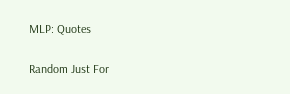MLP: Quotes

Random Just For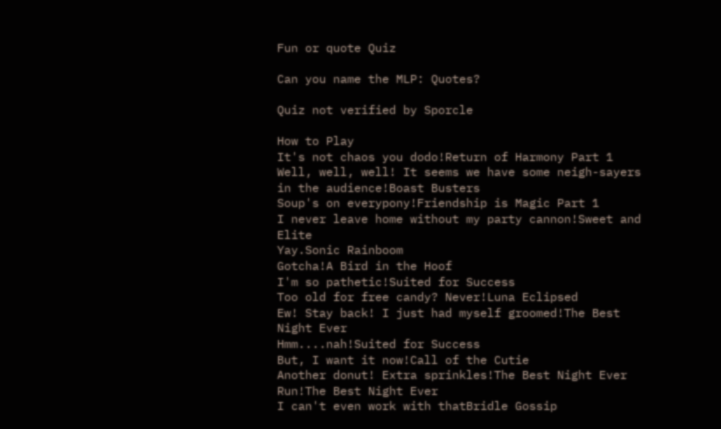Fun or quote Quiz

Can you name the MLP: Quotes?

Quiz not verified by Sporcle

How to Play
It's not chaos you dodo!Return of Harmony Part 1
Well, well, well! It seems we have some neigh-sayers in the audience!Boast Busters
Soup's on everypony!Friendship is Magic Part 1
I never leave home without my party cannon!Sweet and Elite
Yay.Sonic Rainboom
Gotcha!A Bird in the Hoof
I'm so pathetic!Suited for Success
Too old for free candy? Never!Luna Eclipsed
Ew! Stay back! I just had myself groomed!The Best Night Ever
Hmm....nah!Suited for Success
But, I want it now!Call of the Cutie
Another donut! Extra sprinkles!The Best Night Ever
Run!The Best Night Ever
I can't even work with thatBridle Gossip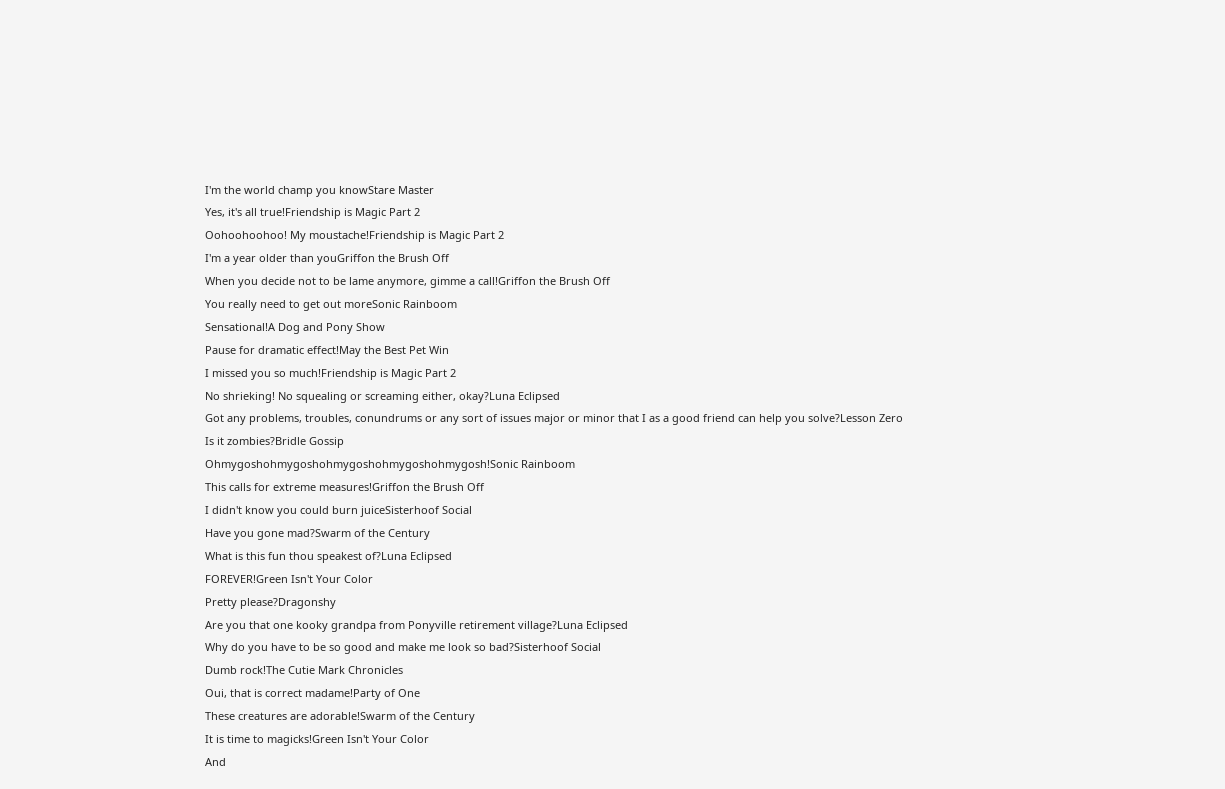I'm the world champ you knowStare Master
Yes, it's all true!Friendship is Magic Part 2
Oohoohoohoo! My moustache!Friendship is Magic Part 2
I'm a year older than youGriffon the Brush Off
When you decide not to be lame anymore, gimme a call!Griffon the Brush Off
You really need to get out moreSonic Rainboom
Sensational!A Dog and Pony Show
Pause for dramatic effect!May the Best Pet Win
I missed you so much!Friendship is Magic Part 2
No shrieking! No squealing or screaming either, okay?Luna Eclipsed
Got any problems, troubles, conundrums or any sort of issues major or minor that I as a good friend can help you solve?Lesson Zero
Is it zombies?Bridle Gossip
Ohmygoshohmygoshohmygoshohmygoshohmygosh!Sonic Rainboom
This calls for extreme measures!Griffon the Brush Off
I didn't know you could burn juiceSisterhoof Social
Have you gone mad?Swarm of the Century
What is this fun thou speakest of?Luna Eclipsed
FOREVER!Green Isn't Your Color
Pretty please?Dragonshy
Are you that one kooky grandpa from Ponyville retirement village?Luna Eclipsed
Why do you have to be so good and make me look so bad?Sisterhoof Social
Dumb rock!The Cutie Mark Chronicles
Oui, that is correct madame!Party of One
These creatures are adorable!Swarm of the Century
It is time to magicks!Green Isn't Your Color
And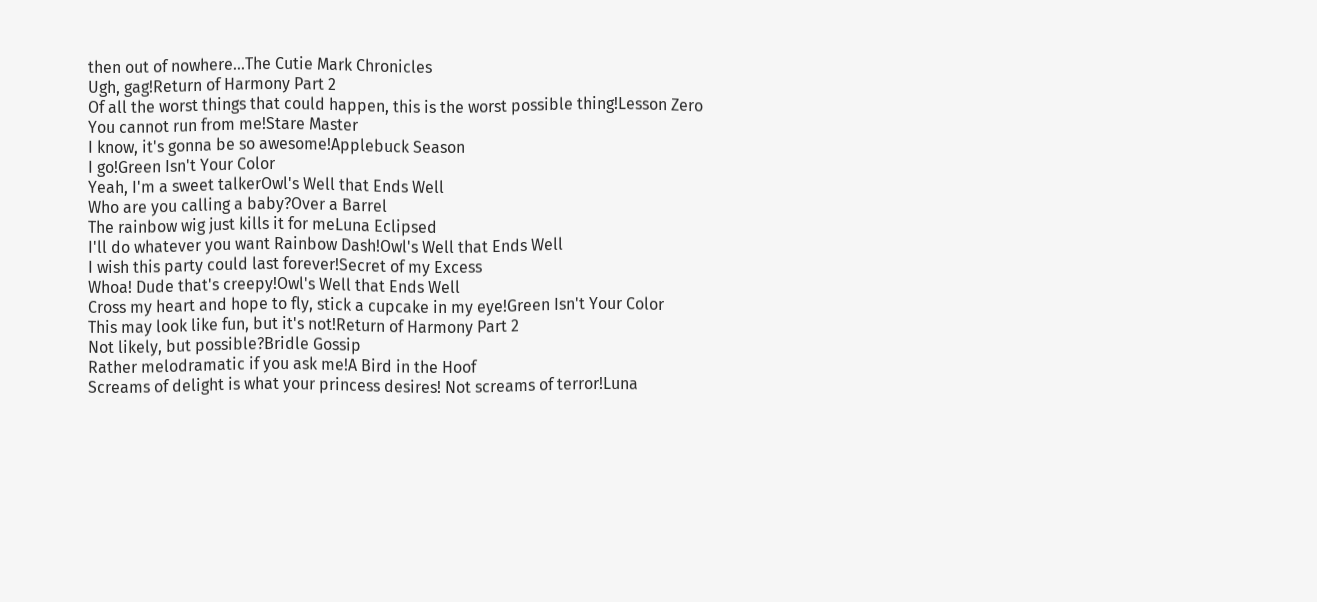then out of nowhere...The Cutie Mark Chronicles
Ugh, gag!Return of Harmony Part 2
Of all the worst things that could happen, this is the worst possible thing!Lesson Zero
You cannot run from me!Stare Master
I know, it's gonna be so awesome!Applebuck Season
I go!Green Isn't Your Color
Yeah, I'm a sweet talkerOwl's Well that Ends Well
Who are you calling a baby?Over a Barrel
The rainbow wig just kills it for meLuna Eclipsed
I'll do whatever you want Rainbow Dash!Owl's Well that Ends Well
I wish this party could last forever!Secret of my Excess
Whoa! Dude that's creepy!Owl's Well that Ends Well
Cross my heart and hope to fly, stick a cupcake in my eye!Green Isn't Your Color
This may look like fun, but it's not!Return of Harmony Part 2
Not likely, but possible?Bridle Gossip
Rather melodramatic if you ask me!A Bird in the Hoof
Screams of delight is what your princess desires! Not screams of terror!Luna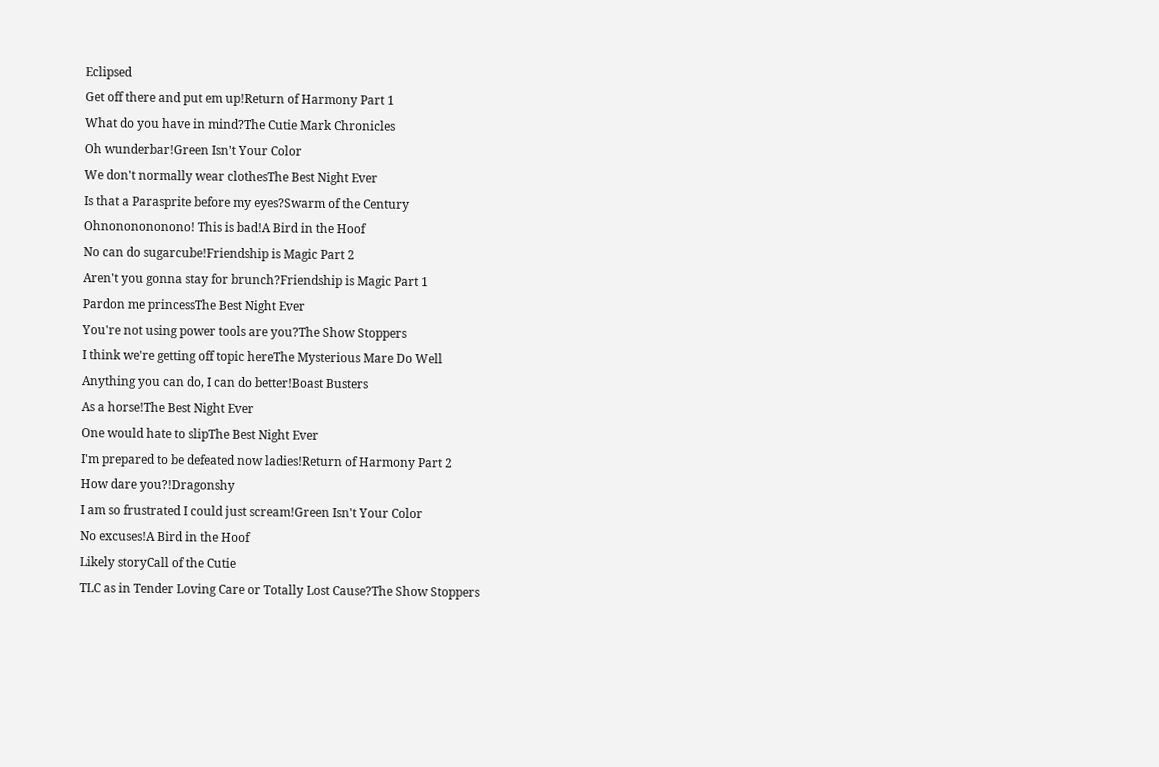Eclipsed
Get off there and put em up!Return of Harmony Part 1
What do you have in mind?The Cutie Mark Chronicles
Oh wunderbar!Green Isn't Your Color
We don't normally wear clothesThe Best Night Ever
Is that a Parasprite before my eyes?Swarm of the Century
Ohnononononono! This is bad!A Bird in the Hoof
No can do sugarcube!Friendship is Magic Part 2
Aren't you gonna stay for brunch?Friendship is Magic Part 1
Pardon me princessThe Best Night Ever
You're not using power tools are you?The Show Stoppers
I think we're getting off topic hereThe Mysterious Mare Do Well
Anything you can do, I can do better!Boast Busters
As a horse!The Best Night Ever
One would hate to slipThe Best Night Ever
I'm prepared to be defeated now ladies!Return of Harmony Part 2
How dare you?!Dragonshy
I am so frustrated I could just scream!Green Isn't Your Color
No excuses!A Bird in the Hoof
Likely storyCall of the Cutie
TLC as in Tender Loving Care or Totally Lost Cause?The Show Stoppers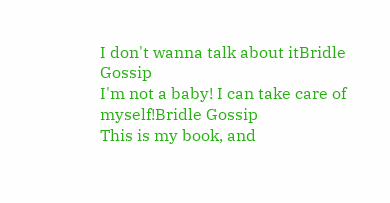I don't wanna talk about itBridle Gossip
I'm not a baby! I can take care of myself!Bridle Gossip
This is my book, and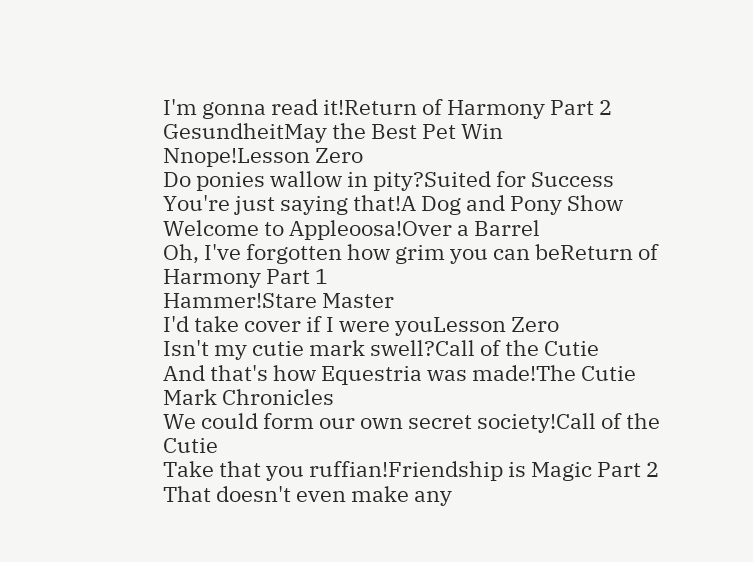I'm gonna read it!Return of Harmony Part 2
GesundheitMay the Best Pet Win
Nnope!Lesson Zero
Do ponies wallow in pity?Suited for Success
You're just saying that!A Dog and Pony Show
Welcome to Appleoosa!Over a Barrel
Oh, I've forgotten how grim you can beReturn of Harmony Part 1
Hammer!Stare Master
I'd take cover if I were youLesson Zero
Isn't my cutie mark swell?Call of the Cutie
And that's how Equestria was made!The Cutie Mark Chronicles
We could form our own secret society!Call of the Cutie
Take that you ruffian!Friendship is Magic Part 2
That doesn't even make any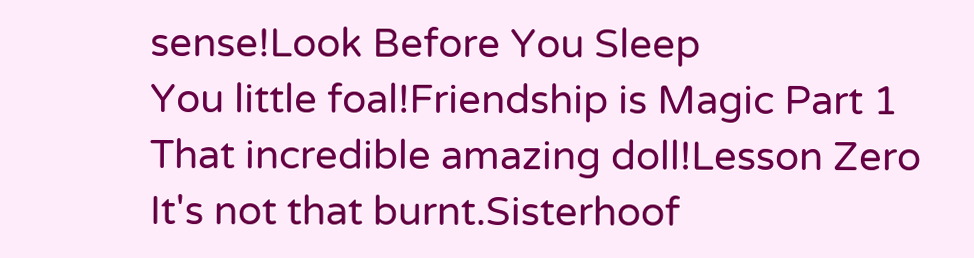sense!Look Before You Sleep
You little foal!Friendship is Magic Part 1
That incredible amazing doll!Lesson Zero
It's not that burnt.Sisterhoof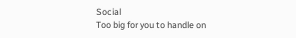Social
Too big for you to handle on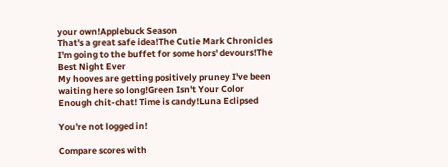your own!Applebuck Season
That's a great safe idea!The Cutie Mark Chronicles
I'm going to the buffet for some hors' devours!The Best Night Ever
My hooves are getting positively pruney I've been waiting here so long!Green Isn't Your Color
Enough chit-chat! Time is candy!Luna Eclipsed

You're not logged in!

Compare scores with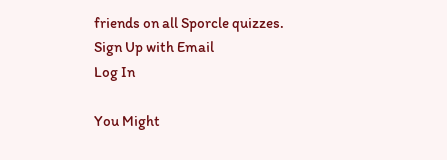friends on all Sporcle quizzes.
Sign Up with Email
Log In

You Might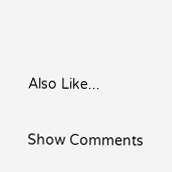Also Like...

Show Comments